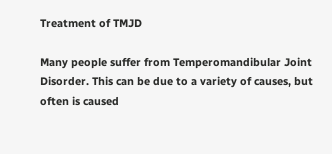Treatment of TMJD

Many people suffer from Temperomandibular Joint Disorder. This can be due to a variety of causes, but often is caused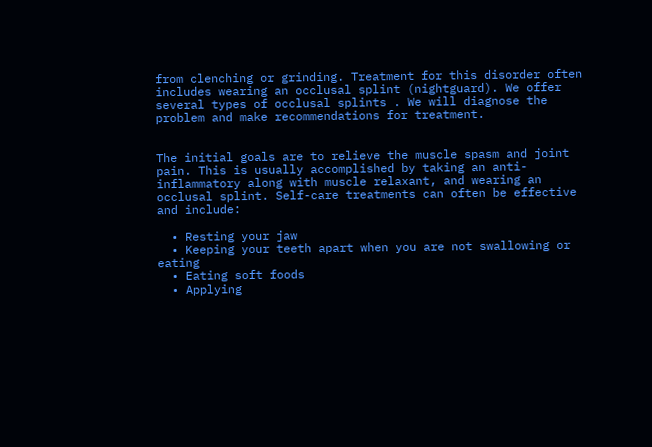from clenching or grinding. Treatment for this disorder often includes wearing an occlusal splint (nightguard). We offer several types of occlusal splints . We will diagnose the problem and make recommendations for treatment.


The initial goals are to relieve the muscle spasm and joint pain. This is usually accomplished by taking an anti-inflammatory along with muscle relaxant, and wearing an occlusal splint. Self-care treatments can often be effective and include:

  • Resting your jaw
  • Keeping your teeth apart when you are not swallowing or eating
  • Eating soft foods
  • Applying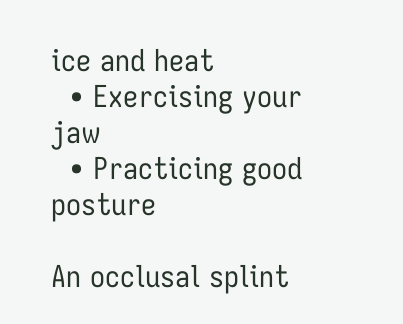ice and heat
  • Exercising your jaw
  • Practicing good posture

An occlusal splint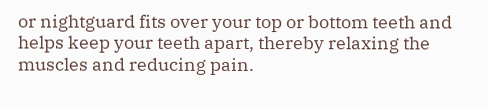or nightguard fits over your top or bottom teeth and helps keep your teeth apart, thereby relaxing the muscles and reducing pain.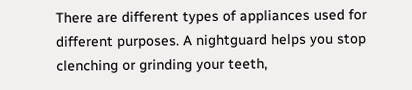There are different types of appliances used for different purposes. A nightguard helps you stop clenching or grinding your teeth,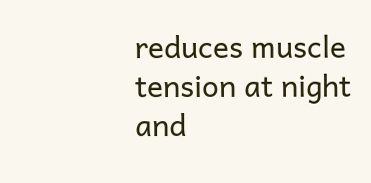reduces muscle tension at night and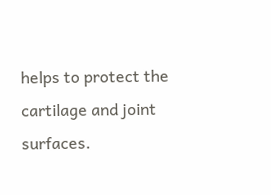helps to protect the cartilage and joint surfaces.